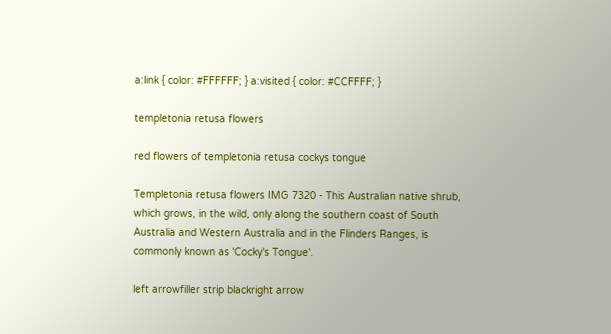a:link { color: #FFFFFF; } a:visited { color: #CCFFFF; }

templetonia retusa flowers

red flowers of templetonia retusa cockys tongue

Templetonia retusa flowers IMG 7320 - This Australian native shrub, which grows, in the wild, only along the southern coast of South Australia and Western Australia and in the Flinders Ranges, is commonly known as 'Cocky's Tongue'.

left arrowfiller strip blackright arrow